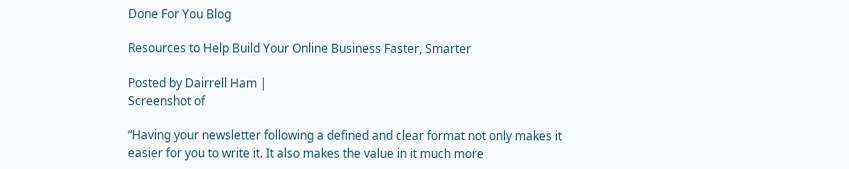Done For You Blog

Resources to Help Build Your Online Business Faster, Smarter

Posted by Dairrell Ham |
Screenshot of

“Having your newsletter following a defined and clear format not only makes it easier for you to write it. It also makes the value in it much more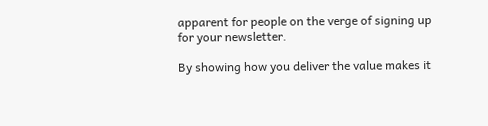apparent for people on the verge of signing up for your newsletter.

By showing how you deliver the value makes it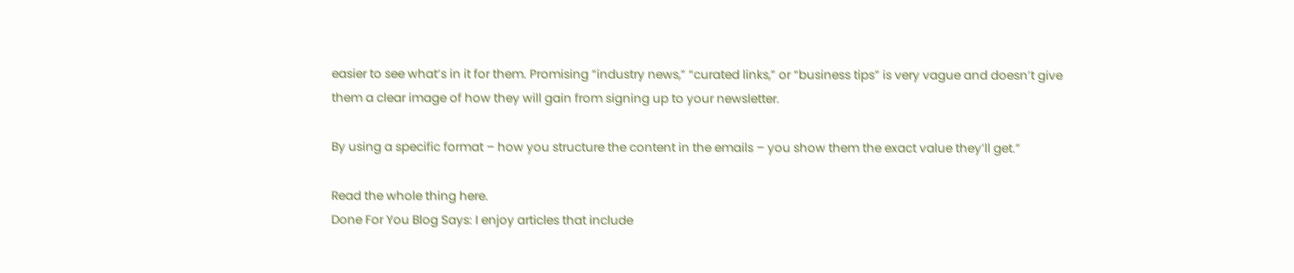easier to see what’s in it for them. Promising “industry news,” “curated links,” or “business tips” is very vague and doesn’t give them a clear image of how they will gain from signing up to your newsletter.

By using a specific format – how you structure the content in the emails – you show them the exact value they’ll get.”

Read the whole thing here.
Done For You Blog Says: I enjoy articles that include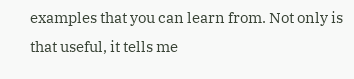examples that you can learn from. Not only is that useful, it tells me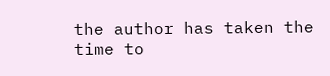the author has taken the time to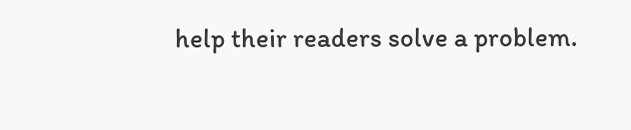help their readers solve a problem.